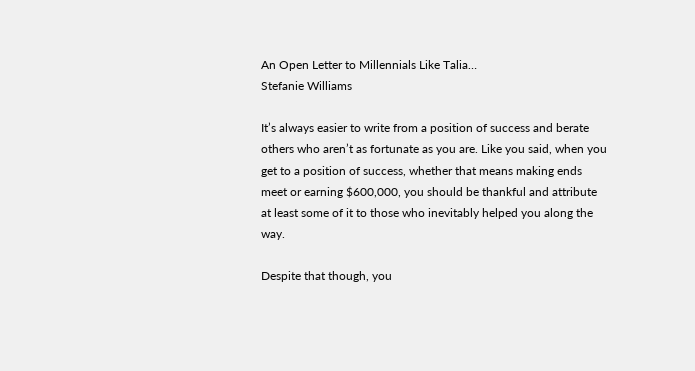An Open Letter to Millennials Like Talia…
Stefanie Williams

It’s always easier to write from a position of success and berate others who aren’t as fortunate as you are. Like you said, when you get to a position of success, whether that means making ends meet or earning $600,000, you should be thankful and attribute at least some of it to those who inevitably helped you along the way.

Despite that though, you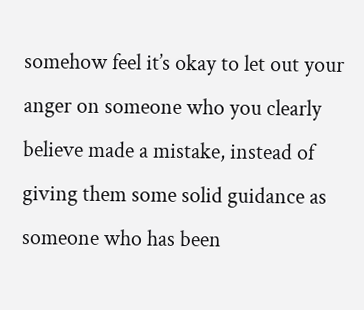somehow feel it’s okay to let out your anger on someone who you clearly believe made a mistake, instead of giving them some solid guidance as someone who has been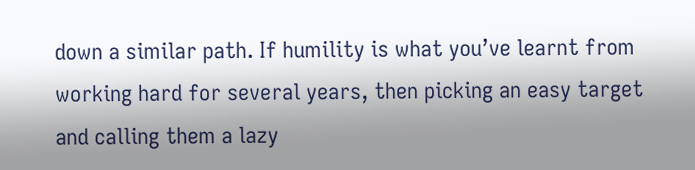down a similar path. If humility is what you’ve learnt from working hard for several years, then picking an easy target and calling them a lazy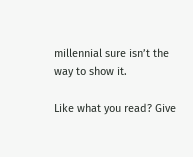millennial sure isn’t the way to show it.

Like what you read? Give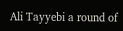Ali Tayyebi a round of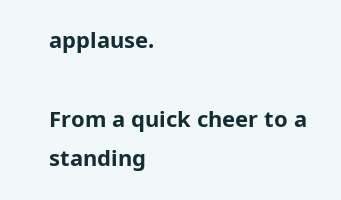applause.

From a quick cheer to a standing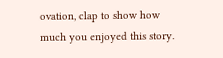ovation, clap to show how much you enjoyed this story.